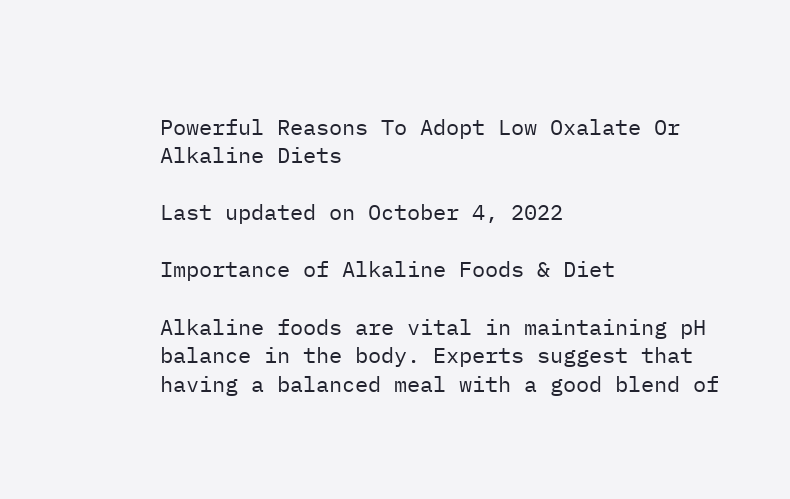Powerful Reasons To Adopt Low Oxalate Or Alkaline Diets

Last updated on October 4, 2022

Importance of Alkaline Foods & Diet

Alkaline foods are vital in maintaining pH balance in the body. Experts suggest that having a balanced meal with a good blend of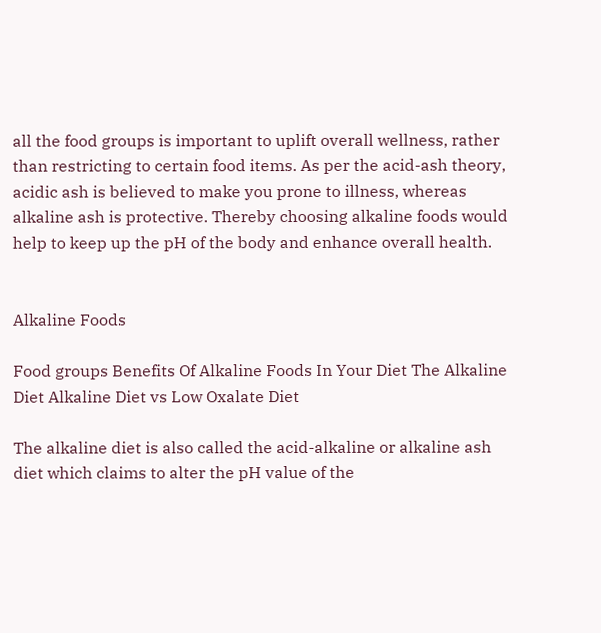all the food groups is important to uplift overall wellness, rather than restricting to certain food items. As per the acid-ash theory, acidic ash is believed to make you prone to illness, whereas alkaline ash is protective. Thereby choosing alkaline foods would help to keep up the pH of the body and enhance overall health.


Alkaline Foods

Food groups Benefits Of Alkaline Foods In Your Diet The Alkaline Diet Alkaline Diet vs Low Oxalate Diet

The alkaline diet is also called the acid-alkaline or alkaline ash diet which claims to alter the pH value of the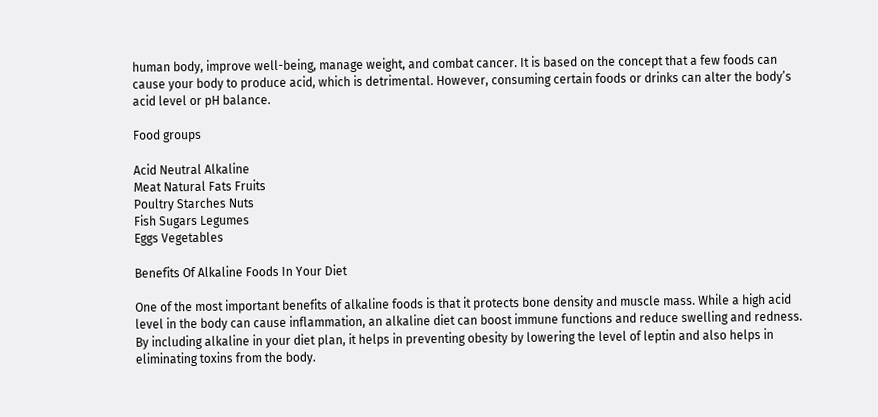human body, improve well-being, manage weight, and combat cancer. It is based on the concept that a few foods can cause your body to produce acid, which is detrimental. However, consuming certain foods or drinks can alter the body’s acid level or pH balance.

Food groups

Acid Neutral Alkaline
Meat Natural Fats Fruits
Poultry Starches Nuts
Fish Sugars Legumes
Eggs Vegetables

Benefits Of Alkaline Foods In Your Diet

One of the most important benefits of alkaline foods is that it protects bone density and muscle mass. While a high acid level in the body can cause inflammation, an alkaline diet can boost immune functions and reduce swelling and redness. By including alkaline in your diet plan, it helps in preventing obesity by lowering the level of leptin and also helps in eliminating toxins from the body.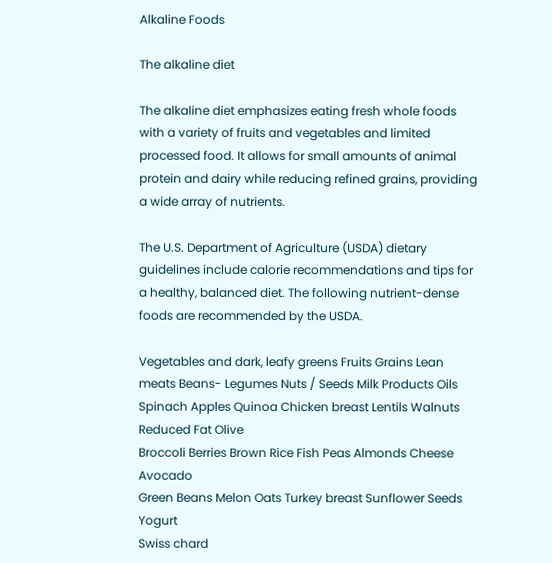Alkaline Foods

The alkaline diet

The alkaline diet emphasizes eating fresh whole foods with a variety of fruits and vegetables and limited processed food. It allows for small amounts of animal protein and dairy while reducing refined grains, providing a wide array of nutrients.

The U.S. Department of Agriculture (USDA) dietary guidelines include calorie recommendations and tips for a healthy, balanced diet. The following nutrient-dense foods are recommended by the USDA.

Vegetables and dark, leafy greens Fruits Grains Lean meats Beans- Legumes Nuts / Seeds Milk Products Oils
Spinach Apples Quinoa Chicken breast Lentils Walnuts Reduced Fat Olive
Broccoli Berries Brown Rice Fish Peas Almonds Cheese Avocado
Green Beans Melon Oats Turkey breast Sunflower Seeds Yogurt
Swiss chard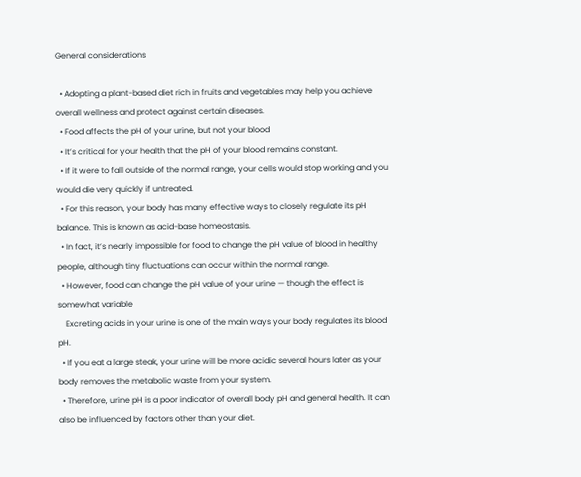General considerations

  • Adopting a plant-based diet rich in fruits and vegetables may help you achieve overall wellness and protect against certain diseases.
  • Food affects the pH of your urine, but not your blood
  • It’s critical for your health that the pH of your blood remains constant.
  • If it were to fall outside of the normal range, your cells would stop working and you would die very quickly if untreated.
  • For this reason, your body has many effective ways to closely regulate its pH balance. This is known as acid-base homeostasis.
  • In fact, it’s nearly impossible for food to change the pH value of blood in healthy people, although tiny fluctuations can occur within the normal range.
  • However, food can change the pH value of your urine — though the effect is somewhat variable
    Excreting acids in your urine is one of the main ways your body regulates its blood pH.
  • If you eat a large steak, your urine will be more acidic several hours later as your body removes the metabolic waste from your system.
  • Therefore, urine pH is a poor indicator of overall body pH and general health. It can also be influenced by factors other than your diet.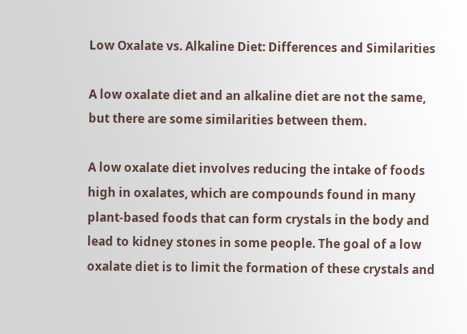Low Oxalate vs. Alkaline Diet: Differences and Similarities

A low oxalate diet and an alkaline diet are not the same, but there are some similarities between them.

A low oxalate diet involves reducing the intake of foods high in oxalates, which are compounds found in many plant-based foods that can form crystals in the body and lead to kidney stones in some people. The goal of a low oxalate diet is to limit the formation of these crystals and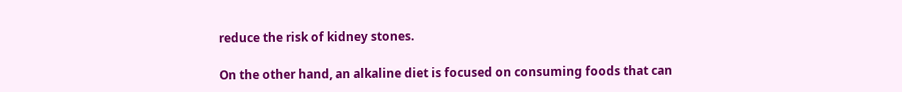reduce the risk of kidney stones.

On the other hand, an alkaline diet is focused on consuming foods that can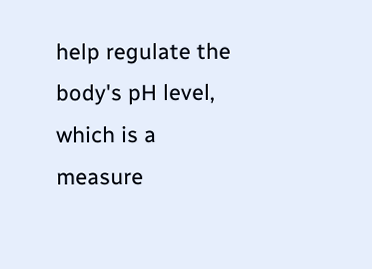help regulate the body's pH level, which is a measure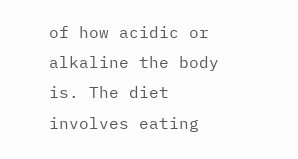of how acidic or alkaline the body is. The diet involves eating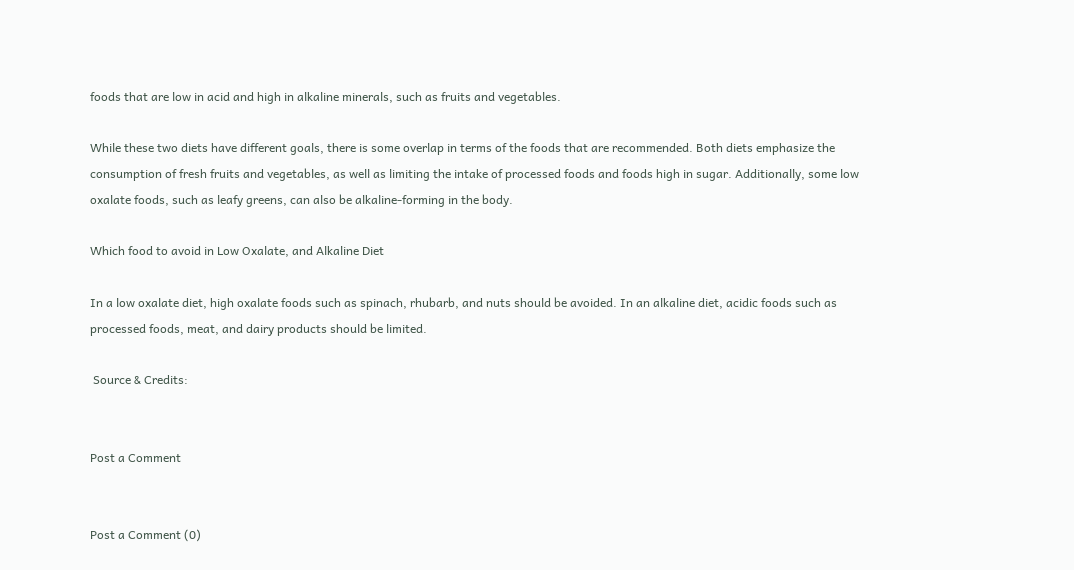foods that are low in acid and high in alkaline minerals, such as fruits and vegetables.

While these two diets have different goals, there is some overlap in terms of the foods that are recommended. Both diets emphasize the consumption of fresh fruits and vegetables, as well as limiting the intake of processed foods and foods high in sugar. Additionally, some low oxalate foods, such as leafy greens, can also be alkaline-forming in the body.

Which food to avoid in Low Oxalate, and Alkaline Diet

In a low oxalate diet, high oxalate foods such as spinach, rhubarb, and nuts should be avoided. In an alkaline diet, acidic foods such as processed foods, meat, and dairy products should be limited.

 Source & Credits:


Post a Comment


Post a Comment (0)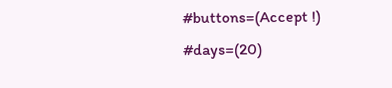#buttons=(Accept !) #days=(20)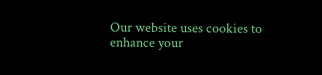Our website uses cookies to enhance your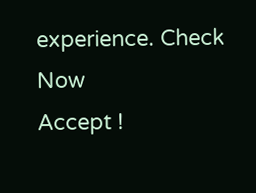experience. Check Now
Accept !